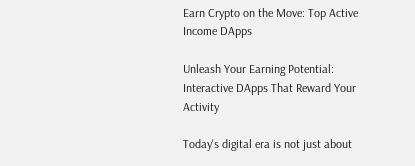Earn Crypto on the Move: Top Active Income DApps

Unleash Your Earning Potential: Interactive DApps That Reward Your Activity

Today's digital era is not just about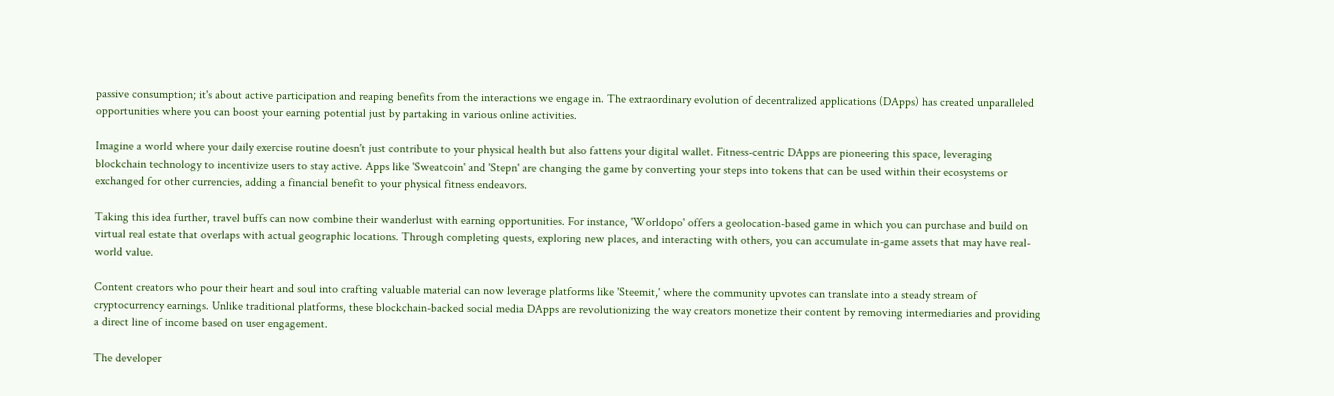passive consumption; it's about active participation and reaping benefits from the interactions we engage in. The extraordinary evolution of decentralized applications (DApps) has created unparalleled opportunities where you can boost your earning potential just by partaking in various online activities.

Imagine a world where your daily exercise routine doesn't just contribute to your physical health but also fattens your digital wallet. Fitness-centric DApps are pioneering this space, leveraging blockchain technology to incentivize users to stay active. Apps like 'Sweatcoin' and 'Stepn' are changing the game by converting your steps into tokens that can be used within their ecosystems or exchanged for other currencies, adding a financial benefit to your physical fitness endeavors.

Taking this idea further, travel buffs can now combine their wanderlust with earning opportunities. For instance, 'Worldopo' offers a geolocation-based game in which you can purchase and build on virtual real estate that overlaps with actual geographic locations. Through completing quests, exploring new places, and interacting with others, you can accumulate in-game assets that may have real-world value.

Content creators who pour their heart and soul into crafting valuable material can now leverage platforms like 'Steemit,' where the community upvotes can translate into a steady stream of cryptocurrency earnings. Unlike traditional platforms, these blockchain-backed social media DApps are revolutionizing the way creators monetize their content by removing intermediaries and providing a direct line of income based on user engagement.

The developer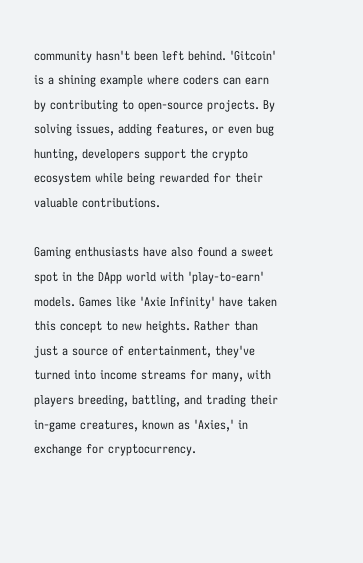community hasn't been left behind. 'Gitcoin' is a shining example where coders can earn by contributing to open-source projects. By solving issues, adding features, or even bug hunting, developers support the crypto ecosystem while being rewarded for their valuable contributions.

Gaming enthusiasts have also found a sweet spot in the DApp world with 'play-to-earn' models. Games like 'Axie Infinity' have taken this concept to new heights. Rather than just a source of entertainment, they've turned into income streams for many, with players breeding, battling, and trading their in-game creatures, known as 'Axies,' in exchange for cryptocurrency.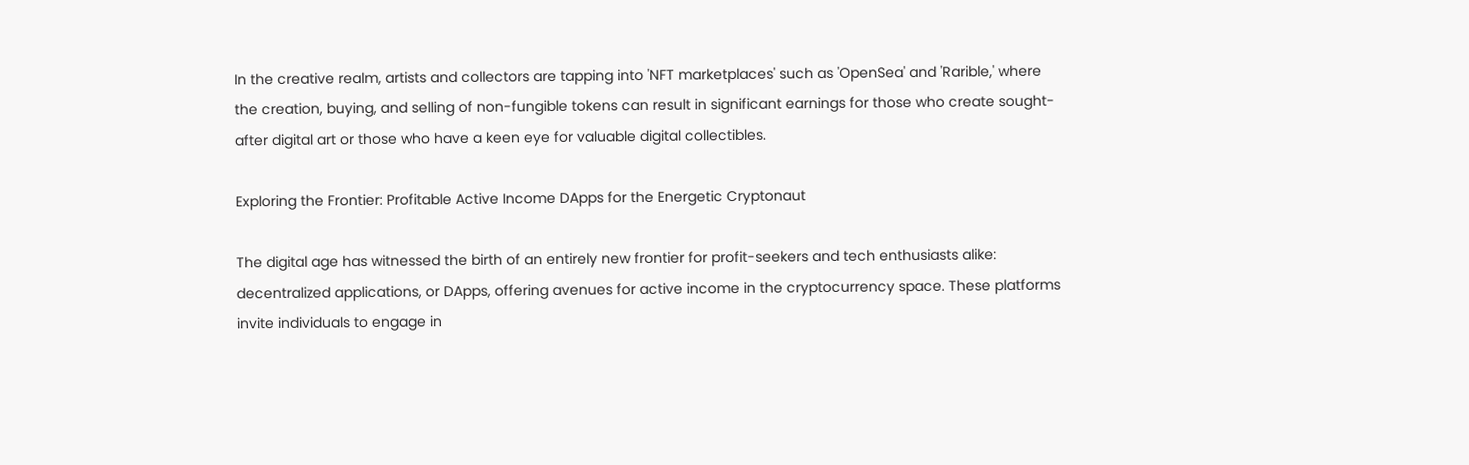In the creative realm, artists and collectors are tapping into 'NFT marketplaces' such as 'OpenSea' and 'Rarible,' where the creation, buying, and selling of non-fungible tokens can result in significant earnings for those who create sought-after digital art or those who have a keen eye for valuable digital collectibles.

Exploring the Frontier: Profitable Active Income DApps for the Energetic Cryptonaut

The digital age has witnessed the birth of an entirely new frontier for profit-seekers and tech enthusiasts alike: decentralized applications, or DApps, offering avenues for active income in the cryptocurrency space. These platforms invite individuals to engage in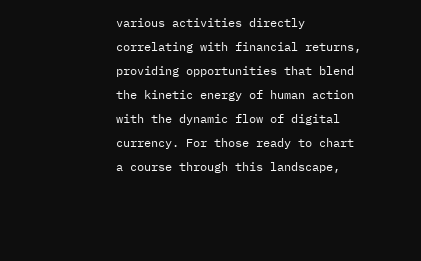various activities directly correlating with financial returns, providing opportunities that blend the kinetic energy of human action with the dynamic flow of digital currency. For those ready to chart a course through this landscape,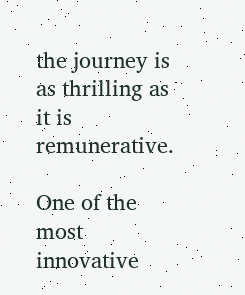the journey is as thrilling as it is remunerative.

One of the most innovative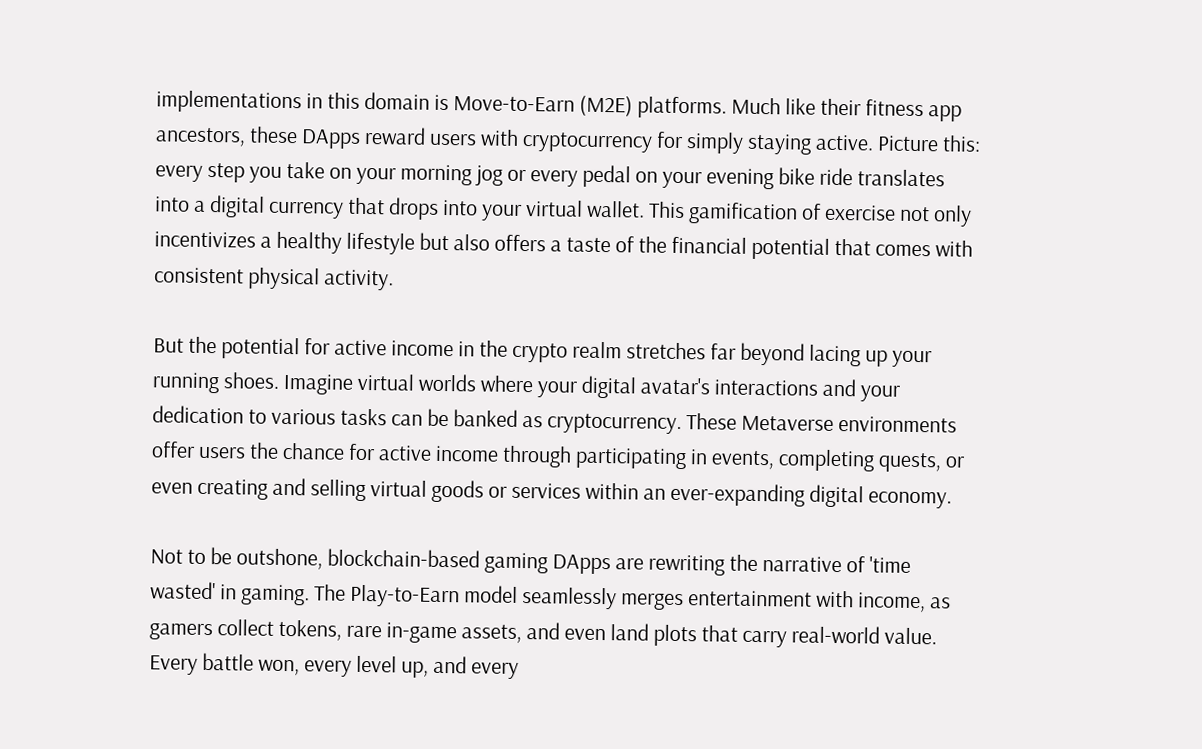implementations in this domain is Move-to-Earn (M2E) platforms. Much like their fitness app ancestors, these DApps reward users with cryptocurrency for simply staying active. Picture this: every step you take on your morning jog or every pedal on your evening bike ride translates into a digital currency that drops into your virtual wallet. This gamification of exercise not only incentivizes a healthy lifestyle but also offers a taste of the financial potential that comes with consistent physical activity.

But the potential for active income in the crypto realm stretches far beyond lacing up your running shoes. Imagine virtual worlds where your digital avatar's interactions and your dedication to various tasks can be banked as cryptocurrency. These Metaverse environments offer users the chance for active income through participating in events, completing quests, or even creating and selling virtual goods or services within an ever-expanding digital economy.

Not to be outshone, blockchain-based gaming DApps are rewriting the narrative of 'time wasted' in gaming. The Play-to-Earn model seamlessly merges entertainment with income, as gamers collect tokens, rare in-game assets, and even land plots that carry real-world value. Every battle won, every level up, and every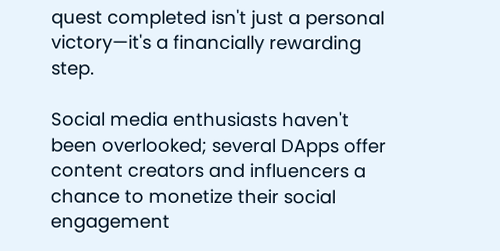quest completed isn't just a personal victory—it's a financially rewarding step.

Social media enthusiasts haven't been overlooked; several DApps offer content creators and influencers a chance to monetize their social engagement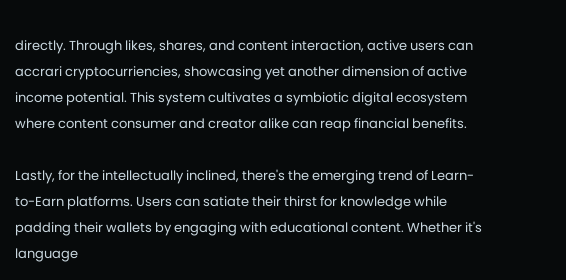directly. Through likes, shares, and content interaction, active users can accrari cryptocurriencies, showcasing yet another dimension of active income potential. This system cultivates a symbiotic digital ecosystem where content consumer and creator alike can reap financial benefits.

Lastly, for the intellectually inclined, there's the emerging trend of Learn-to-Earn platforms. Users can satiate their thirst for knowledge while padding their wallets by engaging with educational content. Whether it's language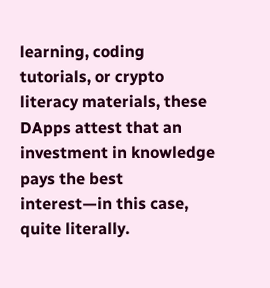learning, coding tutorials, or crypto literacy materials, these DApps attest that an investment in knowledge pays the best interest—in this case, quite literally.